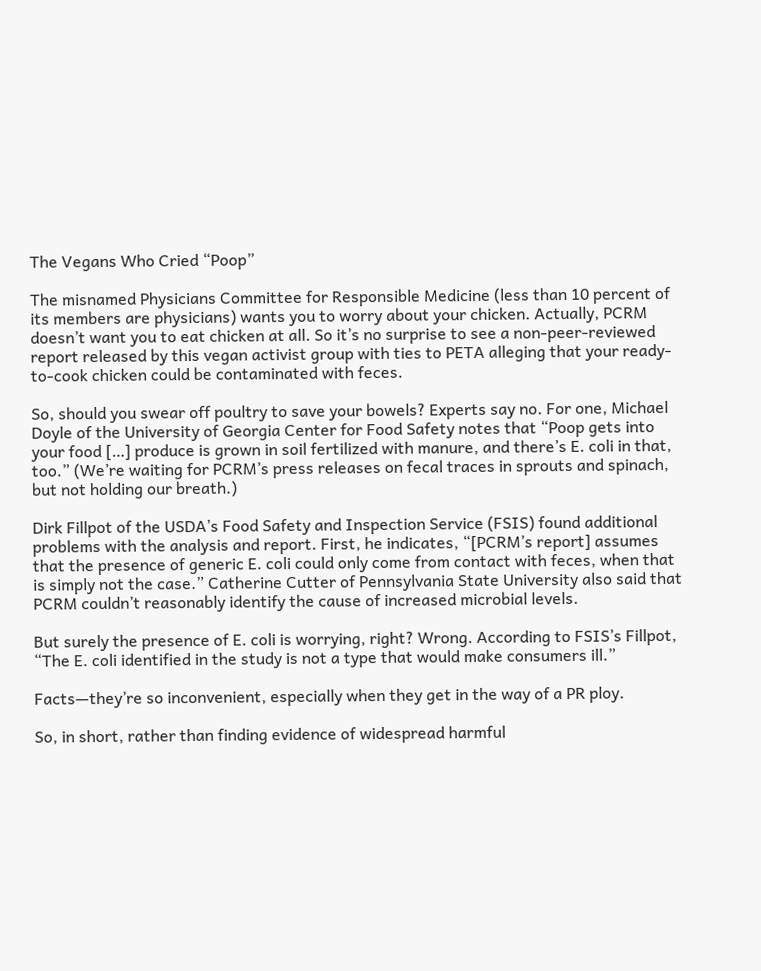The Vegans Who Cried “Poop”

The misnamed Physicians Committee for Responsible Medicine (less than 10 percent of its members are physicians) wants you to worry about your chicken. Actually, PCRM doesn’t want you to eat chicken at all. So it’s no surprise to see a non-peer-reviewed report released by this vegan activist group with ties to PETA alleging that your ready-to-cook chicken could be contaminated with feces.

So, should you swear off poultry to save your bowels? Experts say no. For one, Michael Doyle of the University of Georgia Center for Food Safety notes that “Poop gets into your food […] produce is grown in soil fertilized with manure, and there’s E. coli in that, too.” (We’re waiting for PCRM’s press releases on fecal traces in sprouts and spinach, but not holding our breath.)

Dirk Fillpot of the USDA’s Food Safety and Inspection Service (FSIS) found additional problems with the analysis and report. First, he indicates, “[PCRM’s report] assumes that the presence of generic E. coli could only come from contact with feces, when that is simply not the case.” Catherine Cutter of Pennsylvania State University also said that PCRM couldn’t reasonably identify the cause of increased microbial levels.

But surely the presence of E. coli is worrying, right? Wrong. According to FSIS’s Fillpot, “The E. coli identified in the study is not a type that would make consumers ill.”

Facts—they’re so inconvenient, especially when they get in the way of a PR ploy.

So, in short, rather than finding evidence of widespread harmful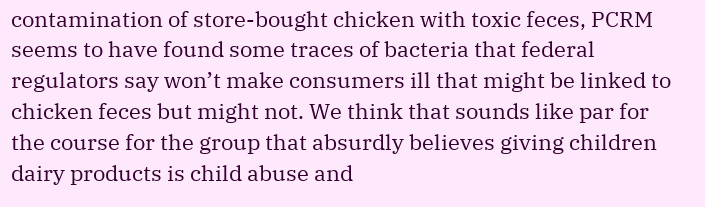contamination of store-bought chicken with toxic feces, PCRM seems to have found some traces of bacteria that federal regulators say won’t make consumers ill that might be linked to chicken feces but might not. We think that sounds like par for the course for the group that absurdly believes giving children dairy products is child abuse and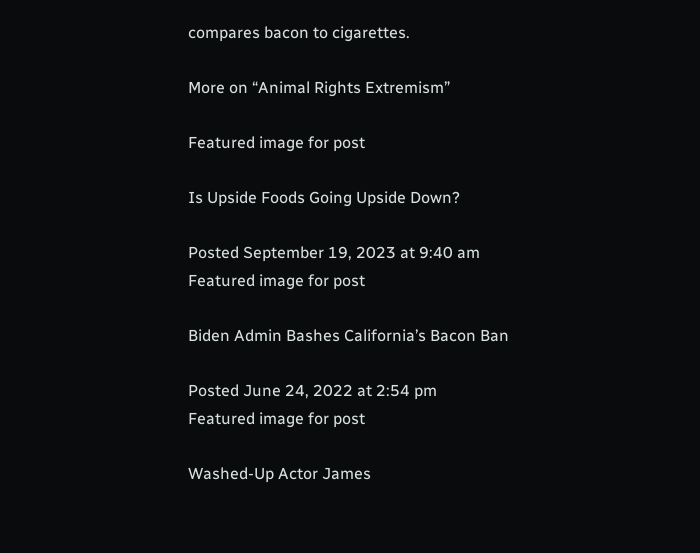compares bacon to cigarettes.

More on “Animal Rights Extremism”

Featured image for post

Is Upside Foods Going Upside Down?

Posted September 19, 2023 at 9:40 am
Featured image for post

Biden Admin Bashes California’s Bacon Ban

Posted June 24, 2022 at 2:54 pm
Featured image for post

Washed-Up Actor James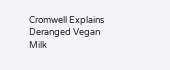Cromwell Explains Deranged Vegan Milk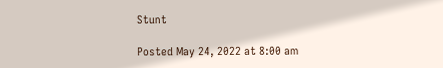Stunt

Posted May 24, 2022 at 8:00 am